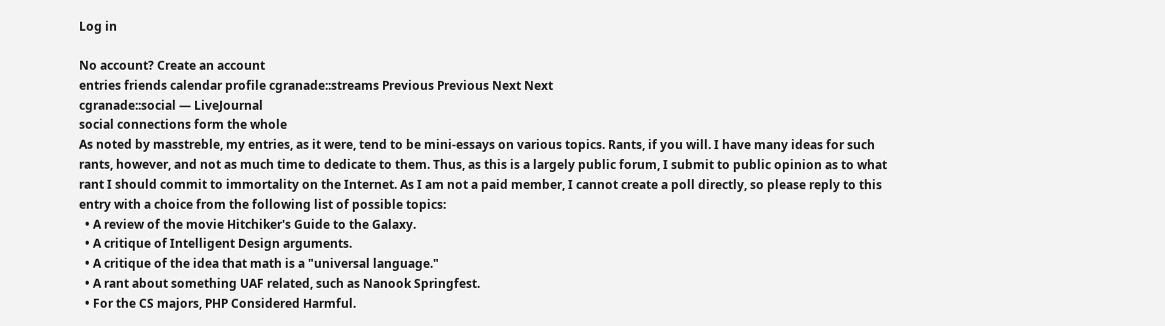Log in

No account? Create an account
entries friends calendar profile cgranade::streams Previous Previous Next Next
cgranade::social — LiveJournal
social connections form the whole
As noted by masstreble, my entries, as it were, tend to be mini-essays on various topics. Rants, if you will. I have many ideas for such rants, however, and not as much time to dedicate to them. Thus, as this is a largely public forum, I submit to public opinion as to what rant I should commit to immortality on the Internet. As I am not a paid member, I cannot create a poll directly, so please reply to this entry with a choice from the following list of possible topics:
  • A review of the movie Hitchiker's Guide to the Galaxy.
  • A critique of Intelligent Design arguments.
  • A critique of the idea that math is a "universal language."
  • A rant about something UAF related, such as Nanook Springfest.
  • For the CS majors, PHP Considered Harmful.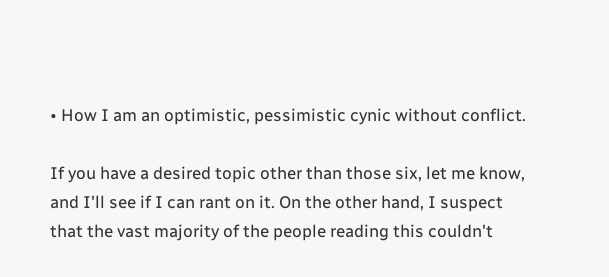• How I am an optimistic, pessimistic cynic without conflict.

If you have a desired topic other than those six, let me know, and I'll see if I can rant on it. On the other hand, I suspect that the vast majority of the people reading this couldn't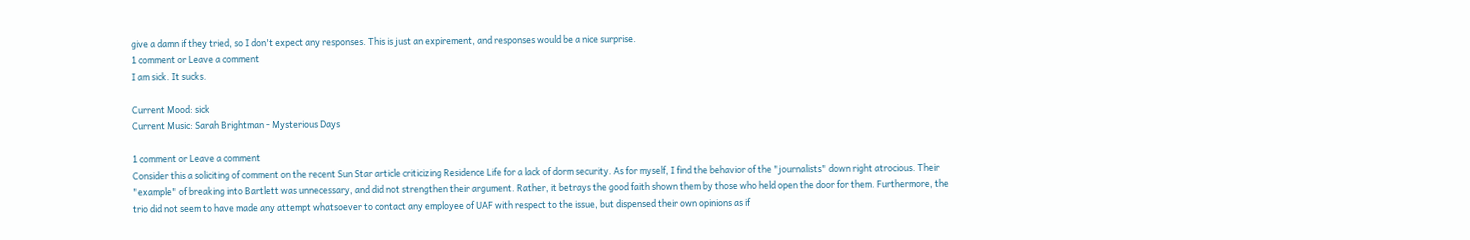give a damn if they tried, so I don't expect any responses. This is just an expirement, and responses would be a nice surprise.
1 comment or Leave a comment
I am sick. It sucks.

Current Mood: sick
Current Music: Sarah Brightman - Mysterious Days

1 comment or Leave a comment
Consider this a soliciting of comment on the recent Sun Star article criticizing Residence Life for a lack of dorm security. As for myself, I find the behavior of the "journalists" down right atrocious. Their "example" of breaking into Bartlett was unnecessary, and did not strengthen their argument. Rather, it betrays the good faith shown them by those who held open the door for them. Furthermore, the trio did not seem to have made any attempt whatsoever to contact any employee of UAF with respect to the issue, but dispensed their own opinions as if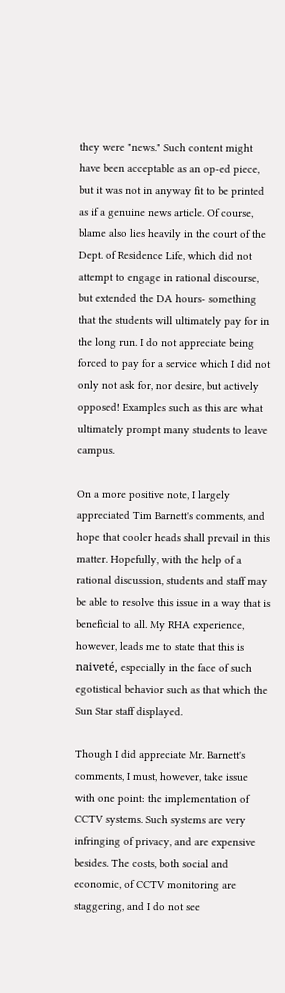they were "news." Such content might have been acceptable as an op-ed piece, but it was not in anyway fit to be printed as if a genuine news article. Of course, blame also lies heavily in the court of the Dept. of Residence Life, which did not attempt to engage in rational discourse, but extended the DA hours- something that the students will ultimately pay for in the long run. I do not appreciate being forced to pay for a service which I did not only not ask for, nor desire, but actively opposed! Examples such as this are what ultimately prompt many students to leave campus.

On a more positive note, I largely appreciated Tim Barnett's comments, and hope that cooler heads shall prevail in this matter. Hopefully, with the help of a rational discussion, students and staff may be able to resolve this issue in a way that is beneficial to all. My RHA experience, however, leads me to state that this is naiveté, especially in the face of such egotistical behavior such as that which the Sun Star staff displayed.

Though I did appreciate Mr. Barnett's comments, I must, however, take issue with one point: the implementation of CCTV systems. Such systems are very infringing of privacy, and are expensive besides. The costs, both social and economic, of CCTV monitoring are staggering, and I do not see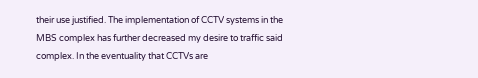their use justified. The implementation of CCTV systems in the MBS complex has further decreased my desire to traffic said complex. In the eventuality that CCTVs are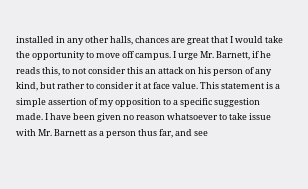installed in any other halls, chances are great that I would take the opportunity to move off campus. I urge Mr. Barnett, if he reads this, to not consider this an attack on his person of any kind, but rather to consider it at face value. This statement is a simple assertion of my opposition to a specific suggestion made. I have been given no reason whatsoever to take issue with Mr. Barnett as a person thus far, and see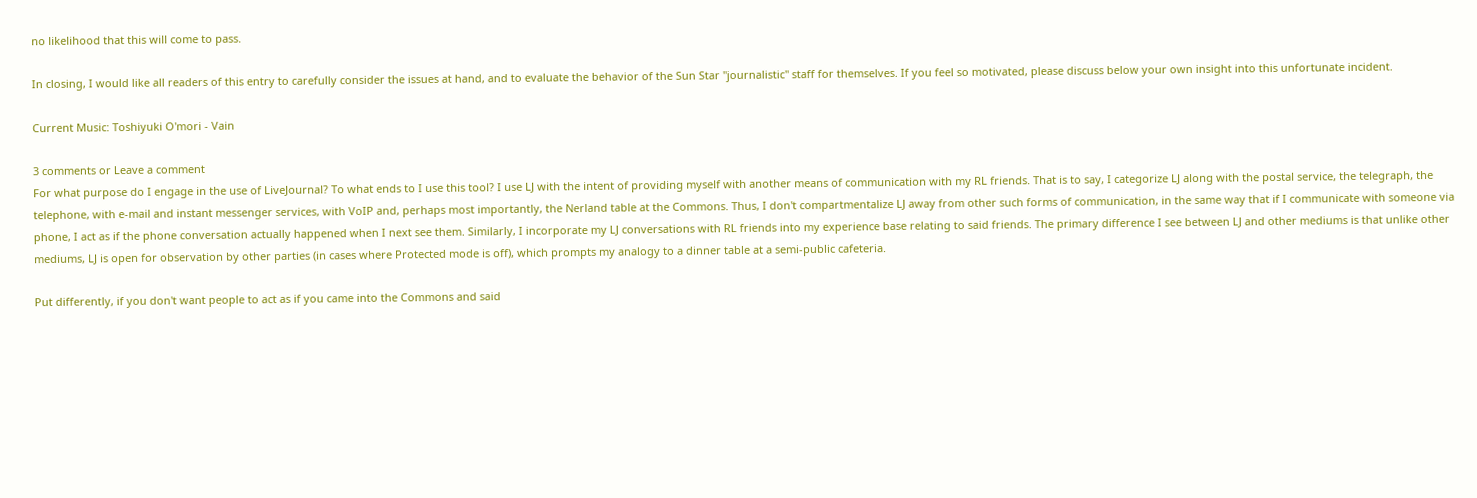no likelihood that this will come to pass.

In closing, I would like all readers of this entry to carefully consider the issues at hand, and to evaluate the behavior of the Sun Star "journalistic" staff for themselves. If you feel so motivated, please discuss below your own insight into this unfortunate incident.

Current Music: Toshiyuki O'mori - Vain

3 comments or Leave a comment
For what purpose do I engage in the use of LiveJournal? To what ends to I use this tool? I use LJ with the intent of providing myself with another means of communication with my RL friends. That is to say, I categorize LJ along with the postal service, the telegraph, the telephone, with e-mail and instant messenger services, with VoIP and, perhaps most importantly, the Nerland table at the Commons. Thus, I don't compartmentalize LJ away from other such forms of communication, in the same way that if I communicate with someone via phone, I act as if the phone conversation actually happened when I next see them. Similarly, I incorporate my LJ conversations with RL friends into my experience base relating to said friends. The primary difference I see between LJ and other mediums is that unlike other mediums, LJ is open for observation by other parties (in cases where Protected mode is off), which prompts my analogy to a dinner table at a semi-public cafeteria.

Put differently, if you don't want people to act as if you came into the Commons and said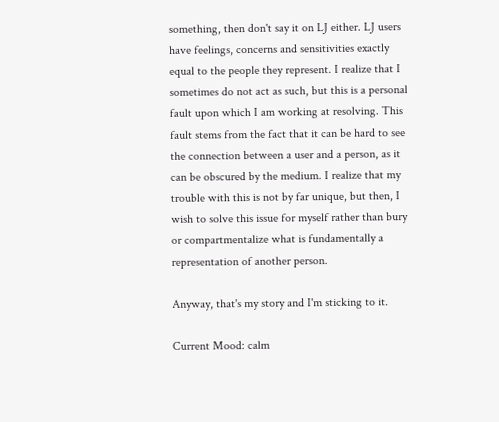something, then don't say it on LJ either. LJ users have feelings, concerns and sensitivities exactly equal to the people they represent. I realize that I sometimes do not act as such, but this is a personal fault upon which I am working at resolving. This fault stems from the fact that it can be hard to see the connection between a user and a person, as it can be obscured by the medium. I realize that my trouble with this is not by far unique, but then, I wish to solve this issue for myself rather than bury or compartmentalize what is fundamentally a representation of another person.

Anyway, that's my story and I'm sticking to it.

Current Mood: calm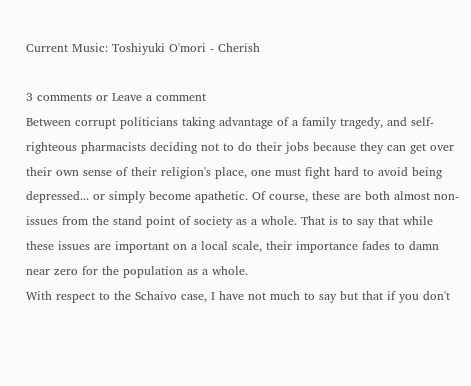Current Music: Toshiyuki O'mori - Cherish

3 comments or Leave a comment
Between corrupt politicians taking advantage of a family tragedy, and self-righteous pharmacists deciding not to do their jobs because they can get over their own sense of their religion's place, one must fight hard to avoid being depressed... or simply become apathetic. Of course, these are both almost non-issues from the stand point of society as a whole. That is to say that while these issues are important on a local scale, their importance fades to damn near zero for the population as a whole.
With respect to the Schaivo case, I have not much to say but that if you don't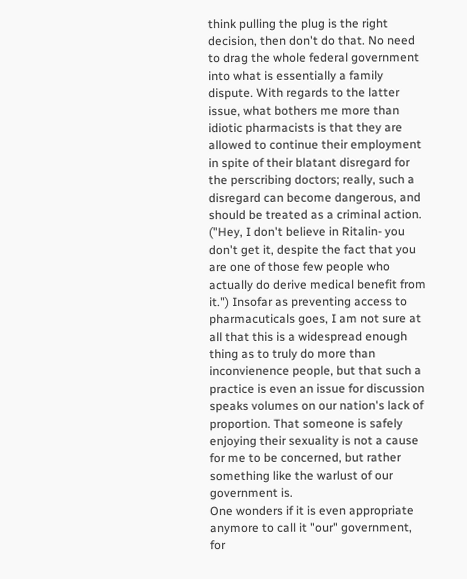think pulling the plug is the right decision, then don't do that. No need to drag the whole federal government into what is essentially a family dispute. With regards to the latter issue, what bothers me more than idiotic pharmacists is that they are allowed to continue their employment in spite of their blatant disregard for the perscribing doctors; really, such a disregard can become dangerous, and should be treated as a criminal action. ("Hey, I don't believe in Ritalin- you don't get it, despite the fact that you are one of those few people who actually do derive medical benefit from it.") Insofar as preventing access to pharmacuticals goes, I am not sure at all that this is a widespread enough thing as to truly do more than inconvienence people, but that such a practice is even an issue for discussion speaks volumes on our nation's lack of proportion. That someone is safely enjoying their sexuality is not a cause for me to be concerned, but rather something like the warlust of our government is.
One wonders if it is even appropriate anymore to call it "our" government, for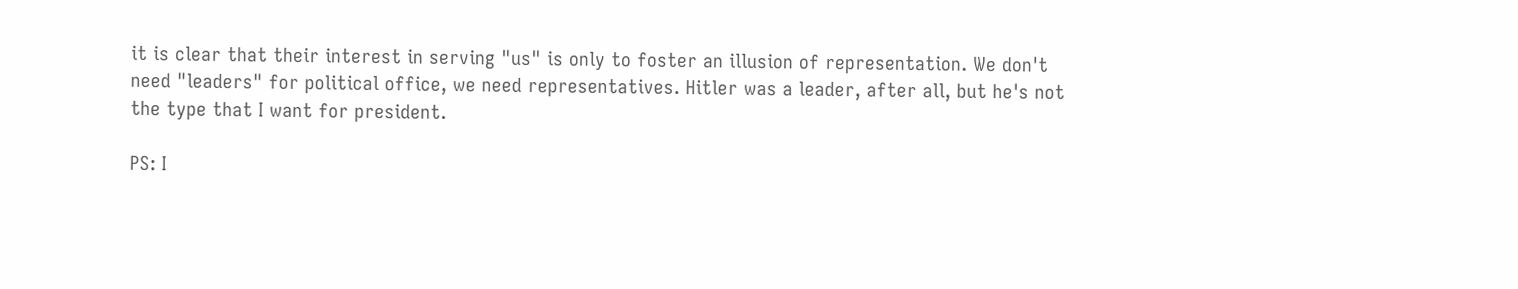it is clear that their interest in serving "us" is only to foster an illusion of representation. We don't need "leaders" for political office, we need representatives. Hitler was a leader, after all, but he's not the type that I want for president.

PS: I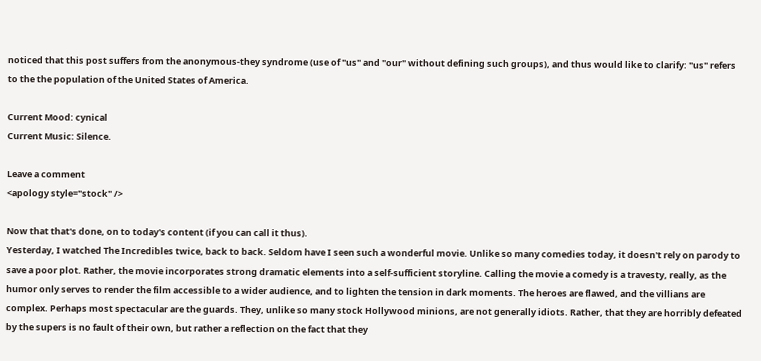noticed that this post suffers from the anonymous-they syndrome (use of "us" and "our" without defining such groups), and thus would like to clarify: "us" refers to the the population of the United States of America.

Current Mood: cynical
Current Music: Silence.

Leave a comment
<apology style="stock" />

Now that that's done, on to today's content (if you can call it thus).
Yesterday, I watched The Incredibles twice, back to back. Seldom have I seen such a wonderful movie. Unlike so many comedies today, it doesn't rely on parody to save a poor plot. Rather, the movie incorporates strong dramatic elements into a self-sufficient storyline. Calling the movie a comedy is a travesty, really, as the humor only serves to render the film accessible to a wider audience, and to lighten the tension in dark moments. The heroes are flawed, and the villians are complex. Perhaps most spectacular are the guards. They, unlike so many stock Hollywood minions, are not generally idiots. Rather, that they are horribly defeated by the supers is no fault of their own, but rather a reflection on the fact that they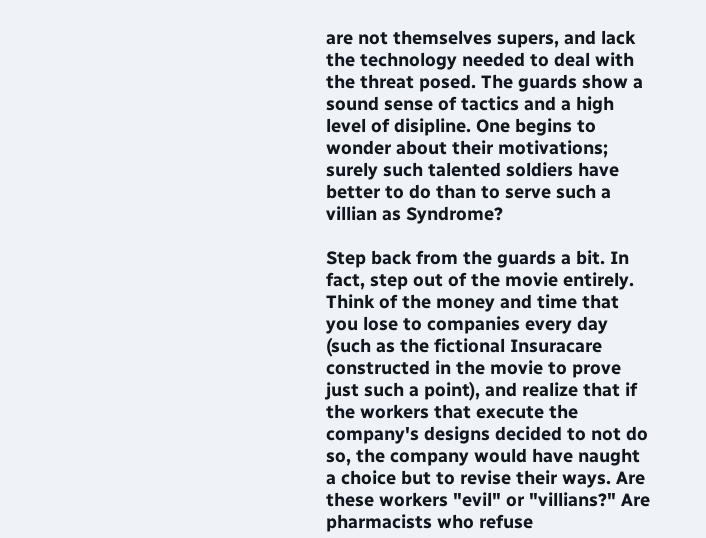are not themselves supers, and lack the technology needed to deal with the threat posed. The guards show a sound sense of tactics and a high level of disipline. One begins to wonder about their motivations; surely such talented soldiers have better to do than to serve such a villian as Syndrome?

Step back from the guards a bit. In fact, step out of the movie entirely. Think of the money and time that you lose to companies every day (such as the fictional Insuracare constructed in the movie to prove just such a point), and realize that if the workers that execute the company's designs decided to not do so, the company would have naught a choice but to revise their ways. Are these workers "evil" or "villians?" Are pharmacists who refuse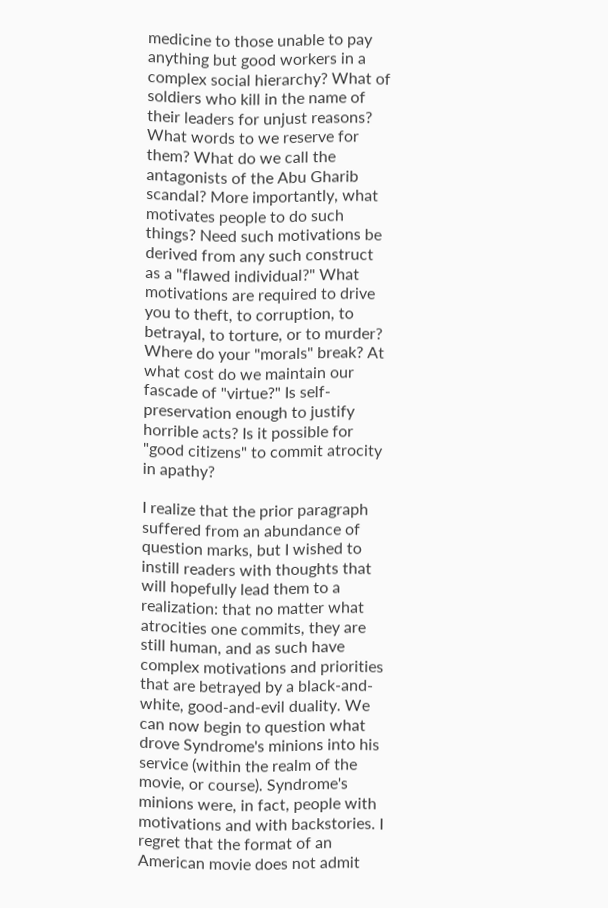medicine to those unable to pay anything but good workers in a complex social hierarchy? What of soldiers who kill in the name of their leaders for unjust reasons? What words to we reserve for them? What do we call the antagonists of the Abu Gharib scandal? More importantly, what motivates people to do such things? Need such motivations be derived from any such construct as a "flawed individual?" What motivations are required to drive you to theft, to corruption, to betrayal, to torture, or to murder? Where do your "morals" break? At what cost do we maintain our fascade of "virtue?" Is self-preservation enough to justify horrible acts? Is it possible for "good citizens" to commit atrocity in apathy?

I realize that the prior paragraph suffered from an abundance of question marks, but I wished to instill readers with thoughts that will hopefully lead them to a realization: that no matter what atrocities one commits, they are still human, and as such have complex motivations and priorities that are betrayed by a black-and-white, good-and-evil duality. We can now begin to question what drove Syndrome's minions into his service (within the realm of the movie, or course). Syndrome's minions were, in fact, people with motivations and with backstories. I regret that the format of an American movie does not admit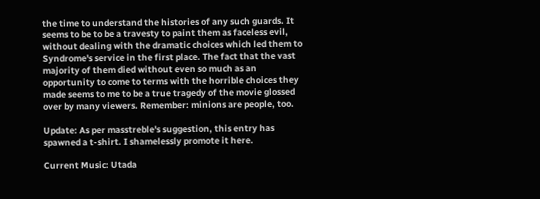the time to understand the histories of any such guards. It seems to be to be a travesty to paint them as faceless evil, without dealing with the dramatic choices which led them to Syndrome's service in the first place. The fact that the vast majority of them died without even so much as an opportunity to come to terms with the horrible choices they made seems to me to be a true tragedy of the movie glossed over by many viewers. Remember: minions are people, too.

Update: As per masstreble's suggestion, this entry has spawned a t-shirt. I shamelessly promote it here.

Current Music: Utada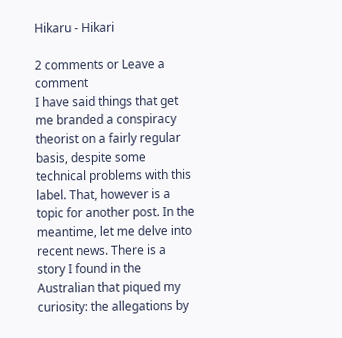Hikaru - Hikari

2 comments or Leave a comment
I have said things that get me branded a conspiracy theorist on a fairly regular basis, despite some technical problems with this label. That, however is a topic for another post. In the meantime, let me delve into recent news. There is a story I found in the Australian that piqued my curiosity: the allegations by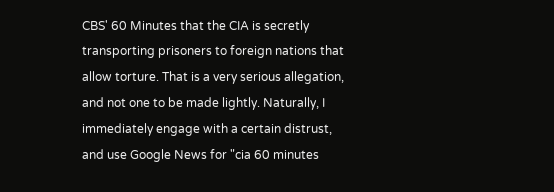CBS' 60 Minutes that the CIA is secretly transporting prisoners to foreign nations that allow torture. That is a very serious allegation, and not one to be made lightly. Naturally, I immediately engage with a certain distrust, and use Google News for "cia 60 minutes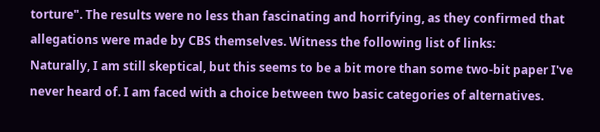torture". The results were no less than fascinating and horrifying, as they confirmed that allegations were made by CBS themselves. Witness the following list of links:
Naturally, I am still skeptical, but this seems to be a bit more than some two-bit paper I've never heard of. I am faced with a choice between two basic categories of alternatives.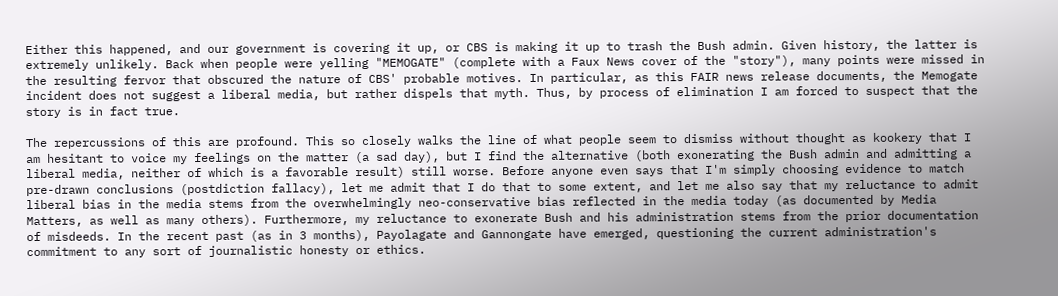Either this happened, and our government is covering it up, or CBS is making it up to trash the Bush admin. Given history, the latter is extremely unlikely. Back when people were yelling "MEMOGATE" (complete with a Faux News cover of the "story"), many points were missed in the resulting fervor that obscured the nature of CBS' probable motives. In particular, as this FAIR news release documents, the Memogate incident does not suggest a liberal media, but rather dispels that myth. Thus, by process of elimination I am forced to suspect that the story is in fact true.

The repercussions of this are profound. This so closely walks the line of what people seem to dismiss without thought as kookery that I am hesitant to voice my feelings on the matter (a sad day), but I find the alternative (both exonerating the Bush admin and admitting a liberal media, neither of which is a favorable result) still worse. Before anyone even says that I'm simply choosing evidence to match pre-drawn conclusions (postdiction fallacy), let me admit that I do that to some extent, and let me also say that my reluctance to admit liberal bias in the media stems from the overwhelmingly neo-conservative bias reflected in the media today (as documented by Media Matters, as well as many others). Furthermore, my reluctance to exonerate Bush and his administration stems from the prior documentation of misdeeds. In the recent past (as in 3 months), Payolagate and Gannongate have emerged, questioning the current administration's commitment to any sort of journalistic honesty or ethics.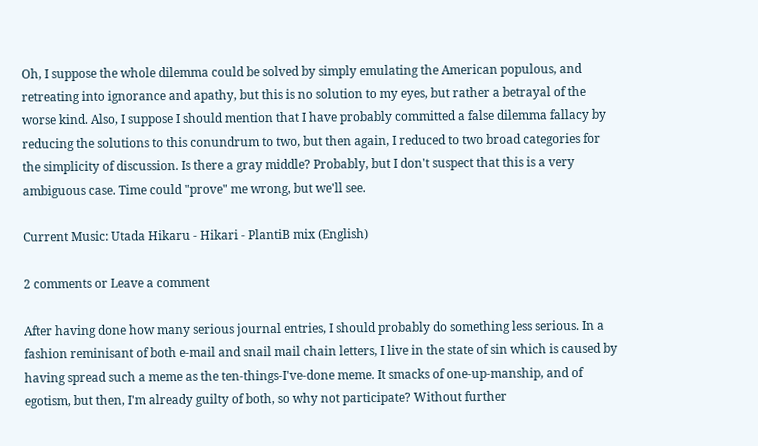Oh, I suppose the whole dilemma could be solved by simply emulating the American populous, and retreating into ignorance and apathy, but this is no solution to my eyes, but rather a betrayal of the worse kind. Also, I suppose I should mention that I have probably committed a false dilemma fallacy by reducing the solutions to this conundrum to two, but then again, I reduced to two broad categories for the simplicity of discussion. Is there a gray middle? Probably, but I don't suspect that this is a very ambiguous case. Time could "prove" me wrong, but we'll see.

Current Music: Utada Hikaru - Hikari - PlantiB mix (English)

2 comments or Leave a comment

After having done how many serious journal entries, I should probably do something less serious. In a fashion reminisant of both e-mail and snail mail chain letters, I live in the state of sin which is caused by having spread such a meme as the ten-things-I've-done meme. It smacks of one-up-manship, and of egotism, but then, I'm already guilty of both, so why not participate? Without further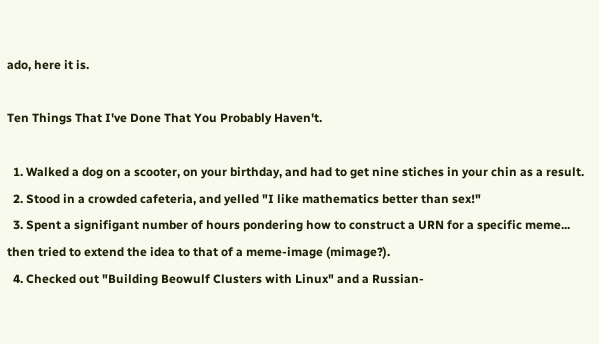ado, here it is.

Ten Things That I've Done That You Probably Haven't.

  1. Walked a dog on a scooter, on your birthday, and had to get nine stiches in your chin as a result.
  2. Stood in a crowded cafeteria, and yelled "I like mathematics better than sex!"
  3. Spent a signifigant number of hours pondering how to construct a URN for a specific meme... then tried to extend the idea to that of a meme-image (mimage?).
  4. Checked out "Building Beowulf Clusters with Linux" and a Russian-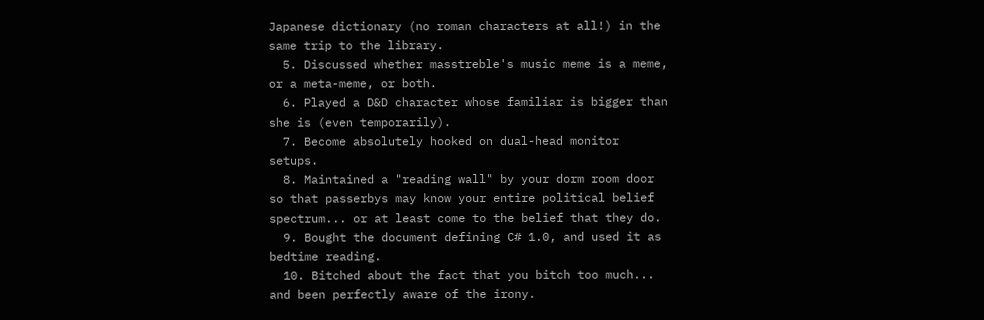Japanese dictionary (no roman characters at all!) in the same trip to the library.
  5. Discussed whether masstreble's music meme is a meme, or a meta-meme, or both.
  6. Played a D&D character whose familiar is bigger than she is (even temporarily).
  7. Become absolutely hooked on dual-head monitor setups.
  8. Maintained a "reading wall" by your dorm room door so that passerbys may know your entire political belief spectrum... or at least come to the belief that they do.
  9. Bought the document defining C# 1.0, and used it as bedtime reading.
  10. Bitched about the fact that you bitch too much... and been perfectly aware of the irony.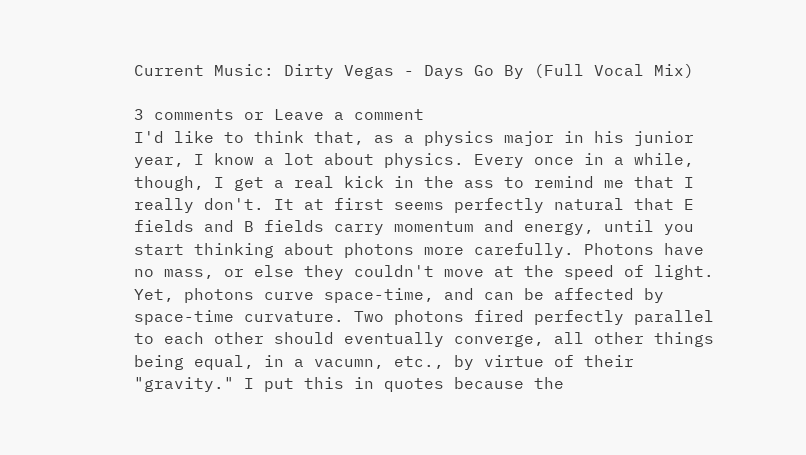Current Music: Dirty Vegas - Days Go By (Full Vocal Mix)

3 comments or Leave a comment
I'd like to think that, as a physics major in his junior year, I know a lot about physics. Every once in a while, though, I get a real kick in the ass to remind me that I really don't. It at first seems perfectly natural that E fields and B fields carry momentum and energy, until you start thinking about photons more carefully. Photons have no mass, or else they couldn't move at the speed of light. Yet, photons curve space-time, and can be affected by space-time curvature. Two photons fired perfectly parallel to each other should eventually converge, all other things being equal, in a vacumn, etc., by virtue of their "gravity." I put this in quotes because the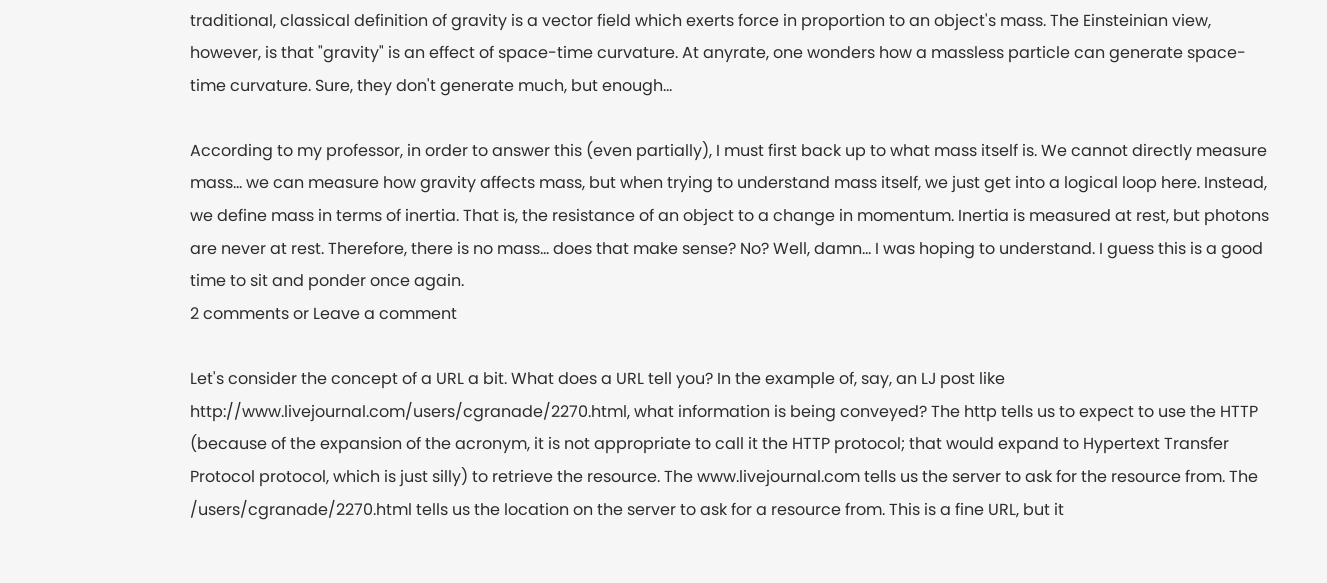traditional, classical definition of gravity is a vector field which exerts force in proportion to an object's mass. The Einsteinian view, however, is that "gravity" is an effect of space-time curvature. At anyrate, one wonders how a massless particle can generate space-time curvature. Sure, they don't generate much, but enough...

According to my professor, in order to answer this (even partially), I must first back up to what mass itself is. We cannot directly measure mass... we can measure how gravity affects mass, but when trying to understand mass itself, we just get into a logical loop here. Instead, we define mass in terms of inertia. That is, the resistance of an object to a change in momentum. Inertia is measured at rest, but photons are never at rest. Therefore, there is no mass... does that make sense? No? Well, damn... I was hoping to understand. I guess this is a good time to sit and ponder once again.
2 comments or Leave a comment

Let's consider the concept of a URL a bit. What does a URL tell you? In the example of, say, an LJ post like http://www.livejournal.com/users/cgranade/2270.html, what information is being conveyed? The http tells us to expect to use the HTTP (because of the expansion of the acronym, it is not appropriate to call it the HTTP protocol; that would expand to Hypertext Transfer Protocol protocol, which is just silly) to retrieve the resource. The www.livejournal.com tells us the server to ask for the resource from. The /users/cgranade/2270.html tells us the location on the server to ask for a resource from. This is a fine URL, but it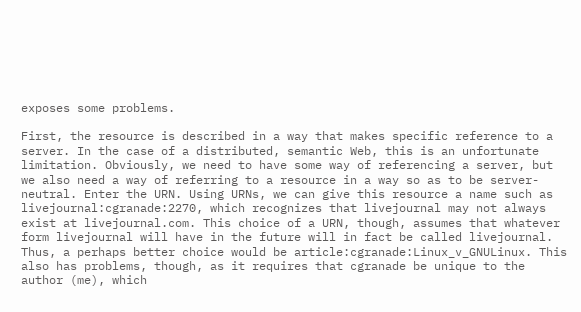exposes some problems.

First, the resource is described in a way that makes specific reference to a server. In the case of a distributed, semantic Web, this is an unfortunate limitation. Obviously, we need to have some way of referencing a server, but we also need a way of referring to a resource in a way so as to be server-neutral. Enter the URN. Using URNs, we can give this resource a name such as livejournal:cgranade:2270, which recognizes that livejournal may not always exist at livejournal.com. This choice of a URN, though, assumes that whatever form livejournal will have in the future will in fact be called livejournal. Thus, a perhaps better choice would be article:cgranade:Linux_v_GNULinux. This also has problems, though, as it requires that cgranade be unique to the author (me), which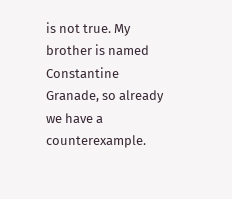is not true. My brother is named Constantine Granade, so already we have a counterexample.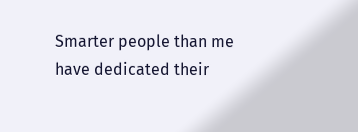Smarter people than me have dedicated their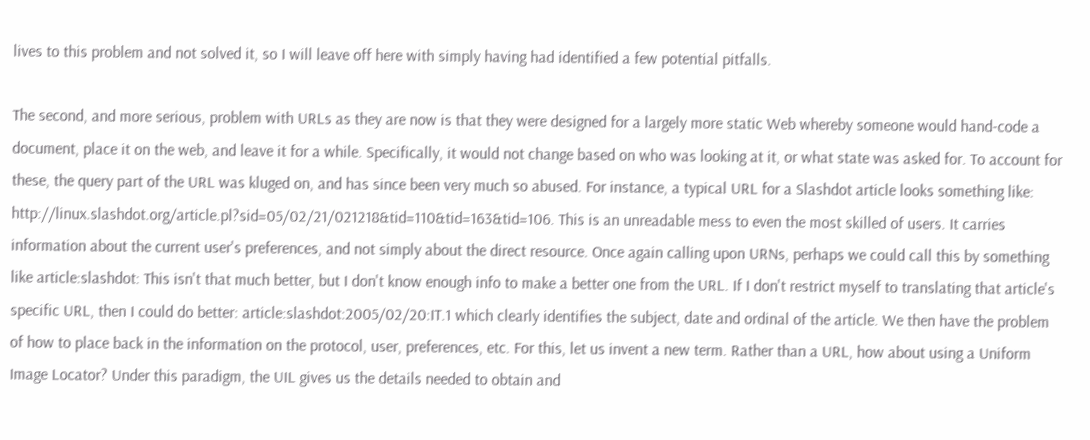lives to this problem and not solved it, so I will leave off here with simply having had identified a few potential pitfalls.

The second, and more serious, problem with URLs as they are now is that they were designed for a largely more static Web whereby someone would hand-code a document, place it on the web, and leave it for a while. Specifically, it would not change based on who was looking at it, or what state was asked for. To account for these, the query part of the URL was kluged on, and has since been very much so abused. For instance, a typical URL for a Slashdot article looks something like: http://linux.slashdot.org/article.pl?sid=05/02/21/021218&tid=110&tid=163&tid=106. This is an unreadable mess to even the most skilled of users. It carries information about the current user's preferences, and not simply about the direct resource. Once again calling upon URNs, perhaps we could call this by something like article:slashdot: This isn't that much better, but I don't know enough info to make a better one from the URL. If I don't restrict myself to translating that article's specific URL, then I could do better: article:slashdot:2005/02/20:IT.1 which clearly identifies the subject, date and ordinal of the article. We then have the problem of how to place back in the information on the protocol, user, preferences, etc. For this, let us invent a new term. Rather than a URL, how about using a Uniform Image Locator? Under this paradigm, the UIL gives us the details needed to obtain and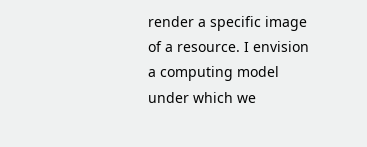render a specific image of a resource. I envision a computing model under which we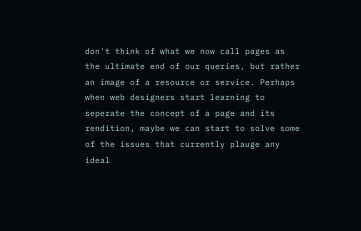don't think of what we now call pages as the ultimate end of our queries, but rather an image of a resource or service. Perhaps when web designers start learning to seperate the concept of a page and its rendition, maybe we can start to solve some of the issues that currently plauge any ideal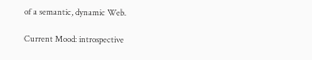of a semantic, dynamic Web.

Current Mood: introspective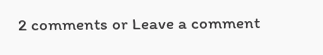2 comments or Leave a comment